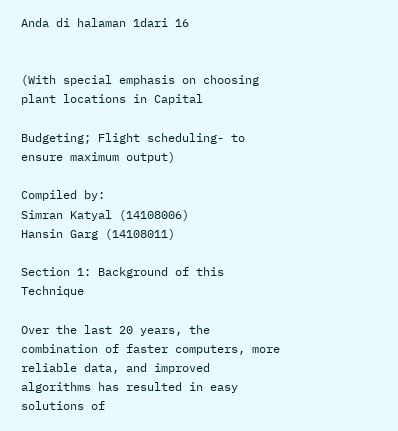Anda di halaman 1dari 16


(With special emphasis on choosing plant locations in Capital

Budgeting; Flight scheduling- to ensure maximum output)

Compiled by:
Simran Katyal (14108006)
Hansin Garg (14108011)

Section 1: Background of this Technique

Over the last 20 years, the combination of faster computers, more
reliable data, and improved algorithms has resulted in easy solutions of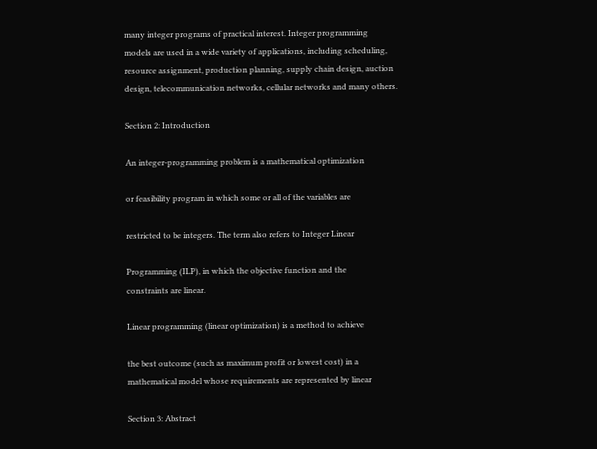many integer programs of practical interest. Integer programming
models are used in a wide variety of applications, including scheduling,
resource assignment, production planning, supply chain design, auction
design, telecommunication networks, cellular networks and many others.

Section 2: Introduction

An integer-programming problem is a mathematical optimization

or feasibility program in which some or all of the variables are

restricted to be integers. The term also refers to Integer Linear

Programming (ILP), in which the objective function and the
constraints are linear.

Linear programming (linear optimization) is a method to achieve

the best outcome (such as maximum profit or lowest cost) in a
mathematical model whose requirements are represented by linear

Section 3: Abstract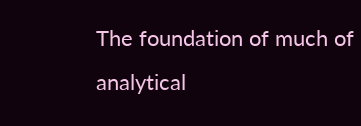The foundation of much of analytical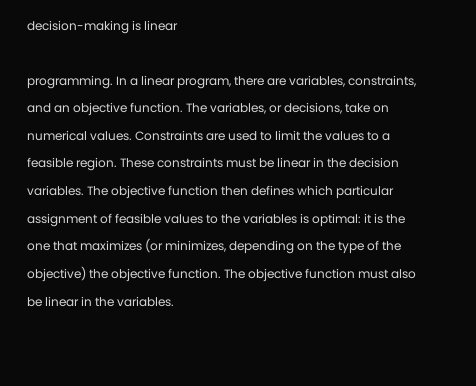decision-making is linear

programming. In a linear program, there are variables, constraints,
and an objective function. The variables, or decisions, take on
numerical values. Constraints are used to limit the values to a
feasible region. These constraints must be linear in the decision
variables. The objective function then defines which particular
assignment of feasible values to the variables is optimal: it is the
one that maximizes (or minimizes, depending on the type of the
objective) the objective function. The objective function must also
be linear in the variables.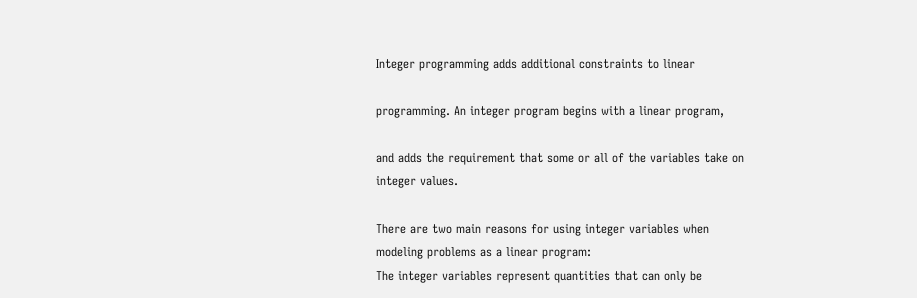Integer programming adds additional constraints to linear

programming. An integer program begins with a linear program,

and adds the requirement that some or all of the variables take on
integer values.

There are two main reasons for using integer variables when
modeling problems as a linear program:
The integer variables represent quantities that can only be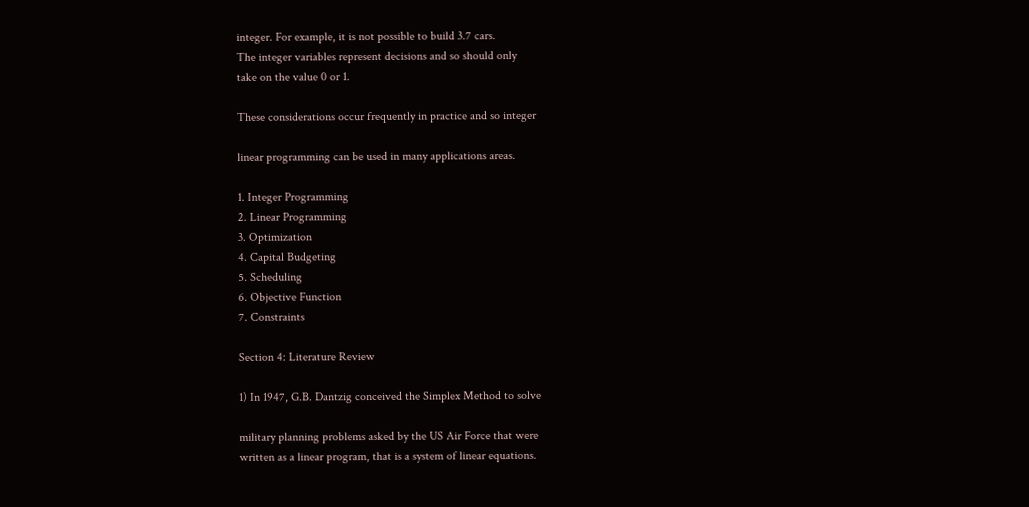integer. For example, it is not possible to build 3.7 cars.
The integer variables represent decisions and so should only
take on the value 0 or 1.

These considerations occur frequently in practice and so integer

linear programming can be used in many applications areas.

1. Integer Programming
2. Linear Programming
3. Optimization
4. Capital Budgeting
5. Scheduling
6. Objective Function
7. Constraints

Section 4: Literature Review

1) In 1947, G.B. Dantzig conceived the Simplex Method to solve

military planning problems asked by the US Air Force that were
written as a linear program, that is a system of linear equations.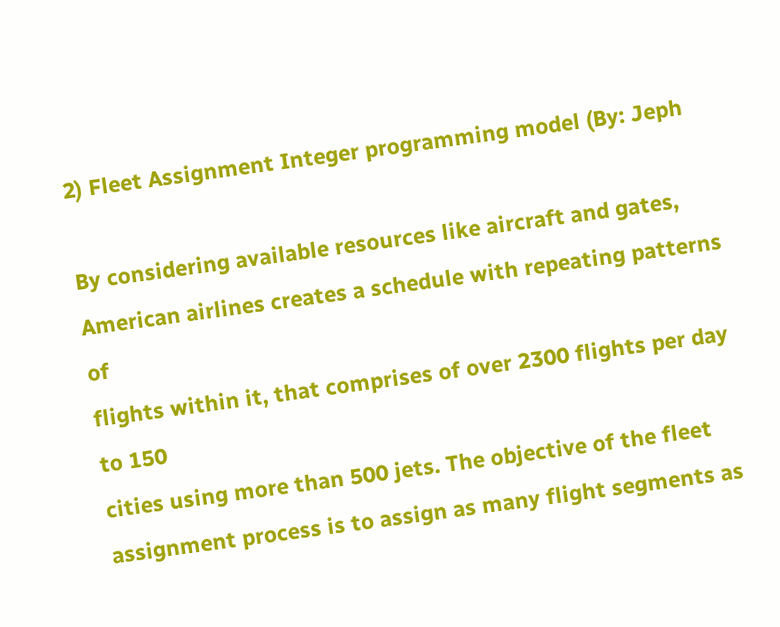2) Fleet Assignment Integer programming model (By: Jeph

By considering available resources like aircraft and gates,
American airlines creates a schedule with repeating patterns of
flights within it, that comprises of over 2300 flights per day to 150
cities using more than 500 jets. The objective of the fleet
assignment process is to assign as many flight segments as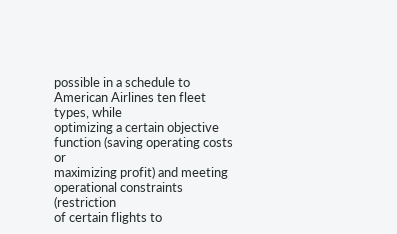possible in a schedule to American Airlines ten fleet types, while
optimizing a certain objective function (saving operating costs or
maximizing profit) and meeting operational constraints (restriction
of certain flights to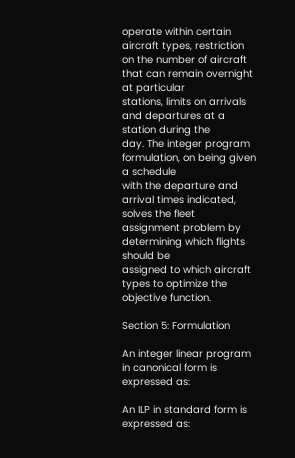operate within certain aircraft types, restriction
on the number of aircraft that can remain overnight at particular
stations, limits on arrivals and departures at a station during the
day. The integer program formulation, on being given a schedule
with the departure and arrival times indicated, solves the fleet
assignment problem by determining which flights should be
assigned to which aircraft types to optimize the objective function.

Section 5: Formulation

An integer linear program in canonical form is expressed as:

An ILP in standard form is expressed as: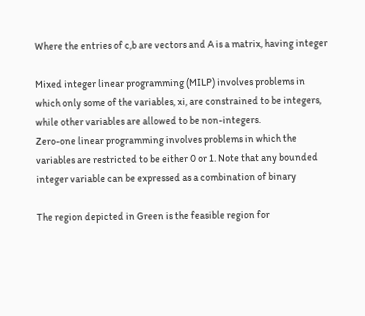Where the entries of c,b are vectors and A is a matrix, having integer

Mixed integer linear programming (MILP) involves problems in
which only some of the variables, xi, are constrained to be integers,
while other variables are allowed to be non-integers.
Zero-one linear programming involves problems in which the
variables are restricted to be either 0 or 1. Note that any bounded
integer variable can be expressed as a combination of binary

The region depicted in Green is the feasible region for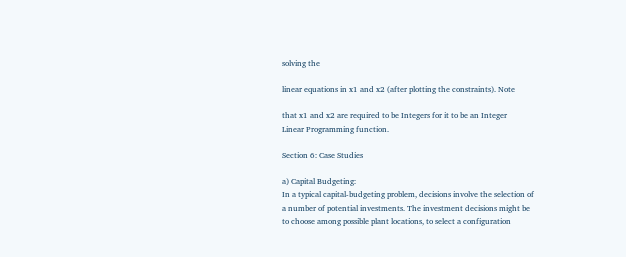solving the

linear equations in x1 and x2 (after plotting the constraints). Note

that x1 and x2 are required to be Integers for it to be an Integer
Linear Programming function.

Section 6: Case Studies

a) Capital Budgeting:
In a typical capital-budgeting problem, decisions involve the selection of
a number of potential investments. The investment decisions might be
to choose among possible plant locations, to select a configuration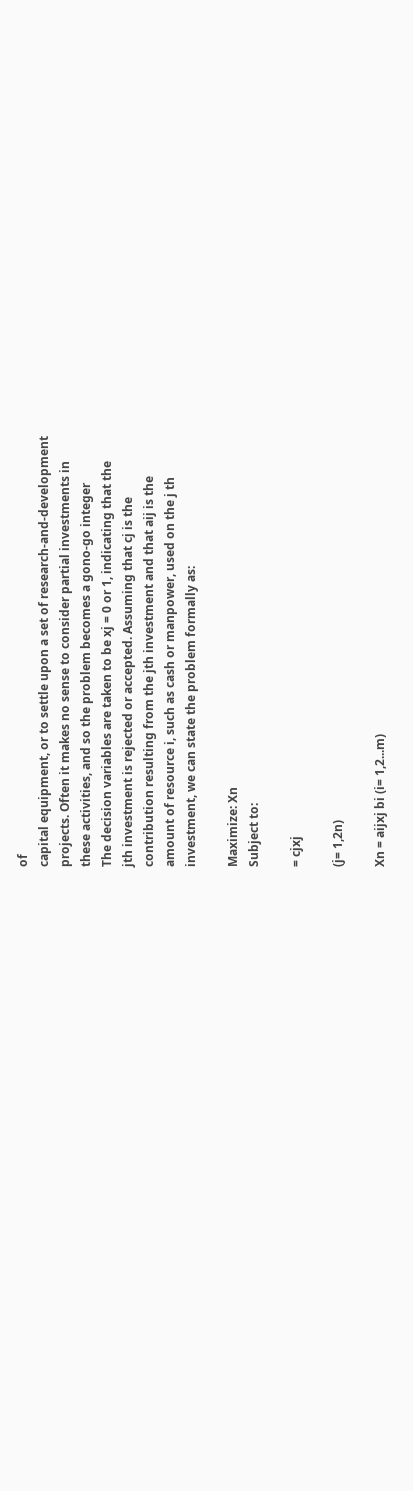of
capital equipment, or to settle upon a set of research-and-development
projects. Often it makes no sense to consider partial investments in
these activities, and so the problem becomes a gono-go integer
The decision variables are taken to be xj = 0 or 1, indicating that the
jth investment is rejected or accepted. Assuming that cj is the
contribution resulting from the jth investment and that aij is the
amount of resource i, such as cash or manpower, used on the j th
investment, we can state the problem formally as:

Maximize: Xn
Subject to:

= cjxj

(j= 1,2n)

Xn = aijxj bi (i= 1,2...m)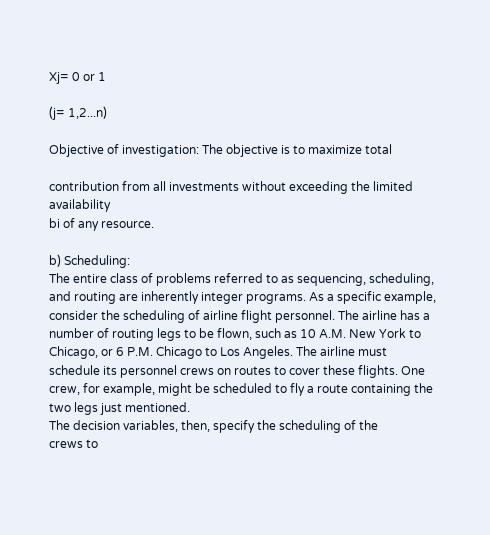Xj= 0 or 1

(j= 1,2...n)

Objective of investigation: The objective is to maximize total

contribution from all investments without exceeding the limited availability
bi of any resource.

b) Scheduling:
The entire class of problems referred to as sequencing, scheduling,
and routing are inherently integer programs. As a specific example,
consider the scheduling of airline flight personnel. The airline has a
number of routing legs to be flown, such as 10 A.M. New York to
Chicago, or 6 P.M. Chicago to Los Angeles. The airline must
schedule its personnel crews on routes to cover these flights. One
crew, for example, might be scheduled to fly a route containing the
two legs just mentioned.
The decision variables, then, specify the scheduling of the
crews to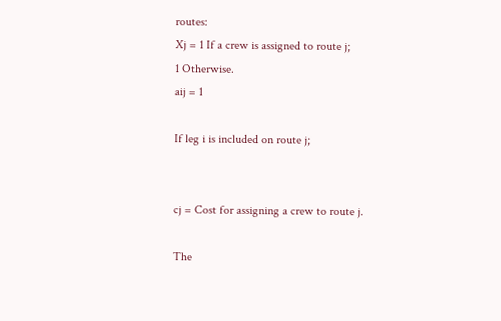routes:
Xj = 1 If a crew is assigned to route j;
1 Otherwise.
aij = 1

If leg i is included on route j;


cj = Cost for assigning a crew to route j.

The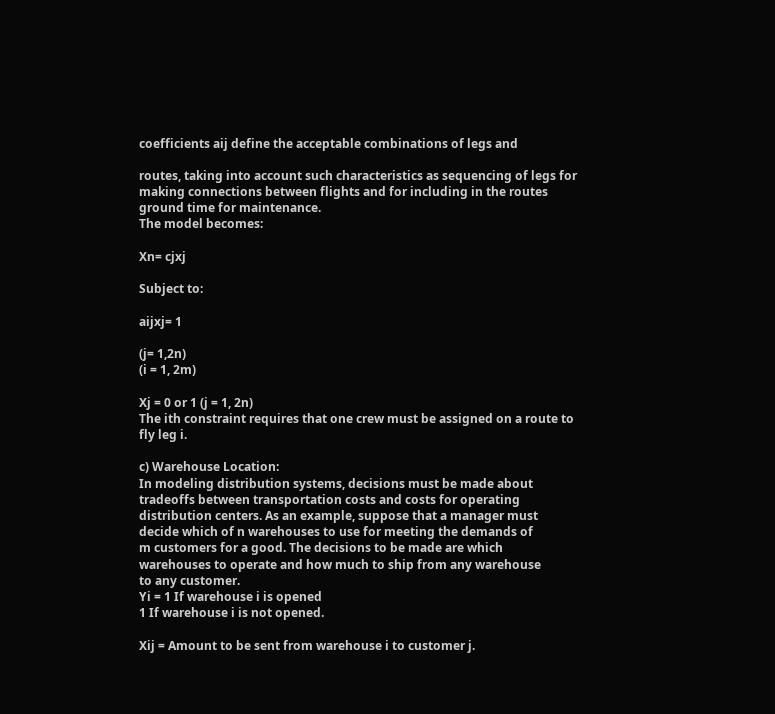coefficients aij define the acceptable combinations of legs and

routes, taking into account such characteristics as sequencing of legs for
making connections between flights and for including in the routes
ground time for maintenance.
The model becomes:

Xn= cjxj

Subject to:

aijxj= 1

(j= 1,2n)
(i = 1, 2m)

Xj = 0 or 1 (j = 1, 2n)
The ith constraint requires that one crew must be assigned on a route to
fly leg i.

c) Warehouse Location:
In modeling distribution systems, decisions must be made about
tradeoffs between transportation costs and costs for operating
distribution centers. As an example, suppose that a manager must
decide which of n warehouses to use for meeting the demands of
m customers for a good. The decisions to be made are which
warehouses to operate and how much to ship from any warehouse
to any customer.
Yi = 1 If warehouse i is opened
1 If warehouse i is not opened.

Xij = Amount to be sent from warehouse i to customer j.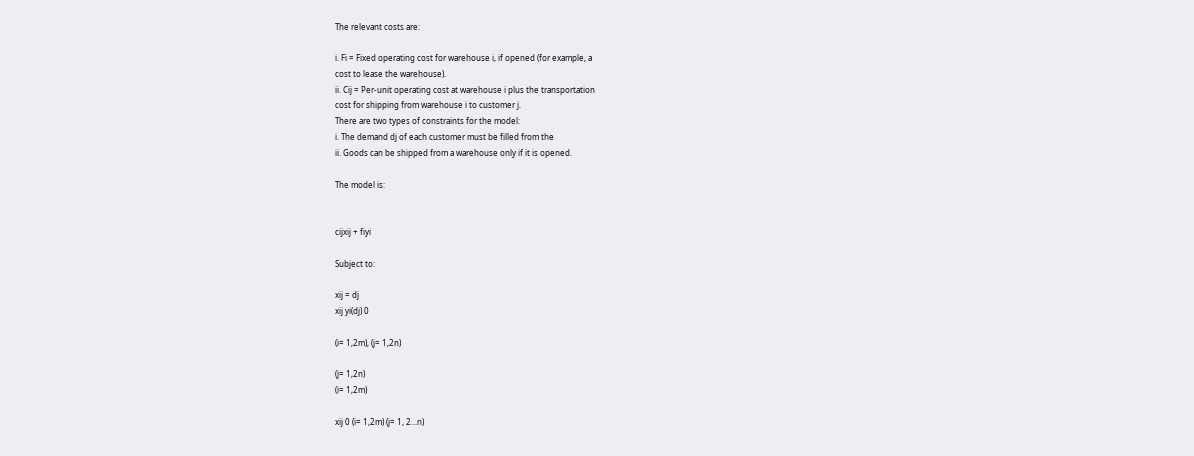The relevant costs are:

i. Fi = Fixed operating cost for warehouse i, if opened (for example, a
cost to lease the warehouse).
ii. Cij = Per-unit operating cost at warehouse i plus the transportation
cost for shipping from warehouse i to customer j.
There are two types of constraints for the model:
i. The demand dj of each customer must be filled from the
ii. Goods can be shipped from a warehouse only if it is opened.

The model is:


cijxij + fiyi

Subject to:

xij = dj
xij yi(dj) 0

(i= 1,2m), (j= 1,2n)

(j= 1,2n)
(i= 1,2m)

xij 0 (i= 1,2m) (j= 1, 2...n)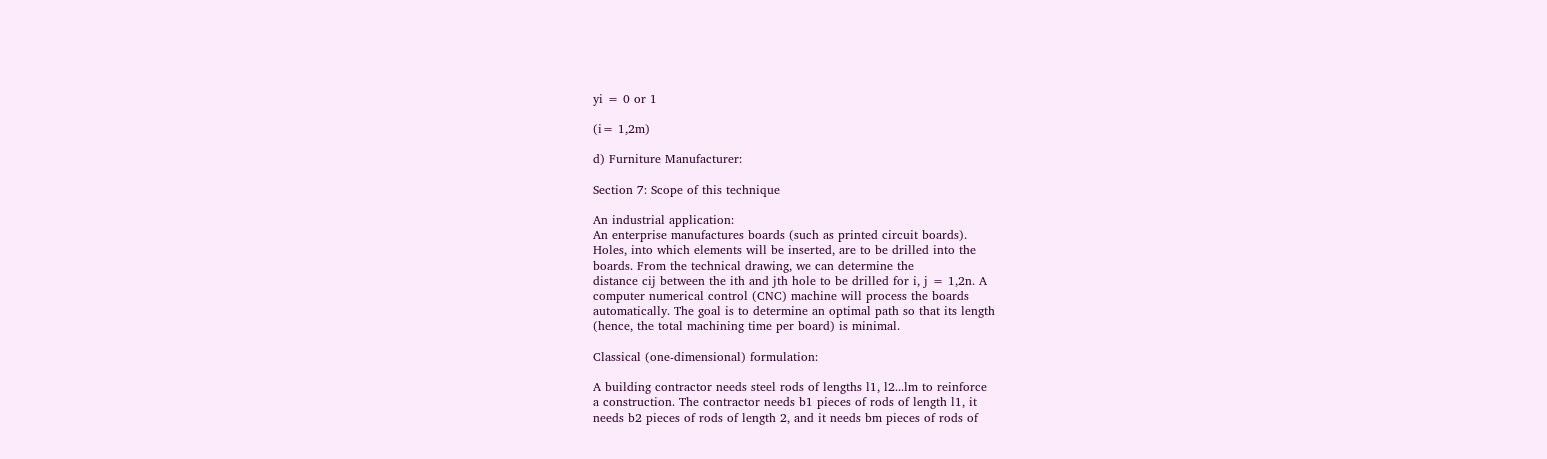yi = 0 or 1

(i= 1,2m)

d) Furniture Manufacturer:

Section 7: Scope of this technique

An industrial application:
An enterprise manufactures boards (such as printed circuit boards).
Holes, into which elements will be inserted, are to be drilled into the
boards. From the technical drawing, we can determine the
distance cij between the ith and jth hole to be drilled for i, j = 1,2n. A
computer numerical control (CNC) machine will process the boards
automatically. The goal is to determine an optimal path so that its length
(hence, the total machining time per board) is minimal.

Classical (one-dimensional) formulation:

A building contractor needs steel rods of lengths l1, l2...lm to reinforce
a construction. The contractor needs b1 pieces of rods of length l1, it
needs b2 pieces of rods of length 2, and it needs bm pieces of rods of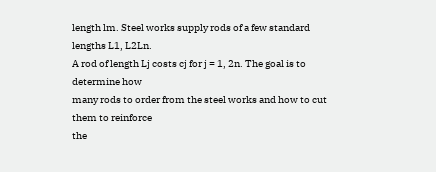length lm. Steel works supply rods of a few standard lengths L1, L2Ln.
A rod of length Lj costs cj for j = 1, 2n. The goal is to determine how
many rods to order from the steel works and how to cut them to reinforce
the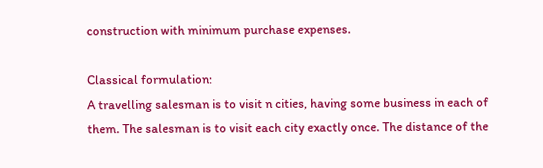construction with minimum purchase expenses.

Classical formulation:
A travelling salesman is to visit n cities, having some business in each of
them. The salesman is to visit each city exactly once. The distance of the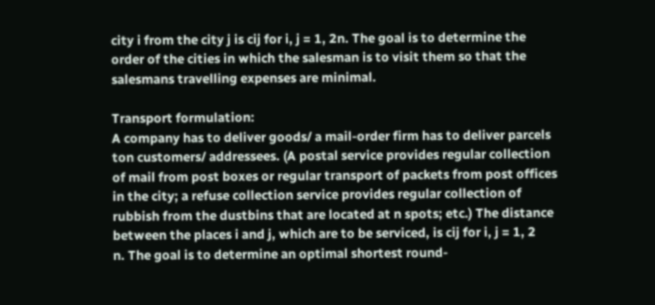city i from the city j is cij for i, j = 1, 2n. The goal is to determine the
order of the cities in which the salesman is to visit them so that the
salesmans travelling expenses are minimal.

Transport formulation:
A company has to deliver goods/ a mail-order firm has to deliver parcels
ton customers/ addressees. (A postal service provides regular collection
of mail from post boxes or regular transport of packets from post offices
in the city; a refuse collection service provides regular collection of
rubbish from the dustbins that are located at n spots; etc.) The distance
between the places i and j, which are to be serviced, is cij for i, j = 1, 2
n. The goal is to determine an optimal shortest round-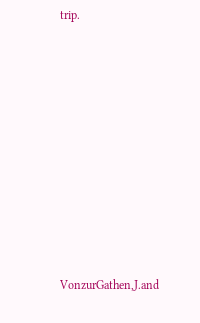trip.










VonzurGathen,J.and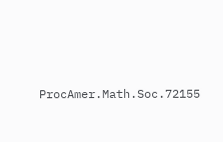ProcAmer.Math.Soc.72155